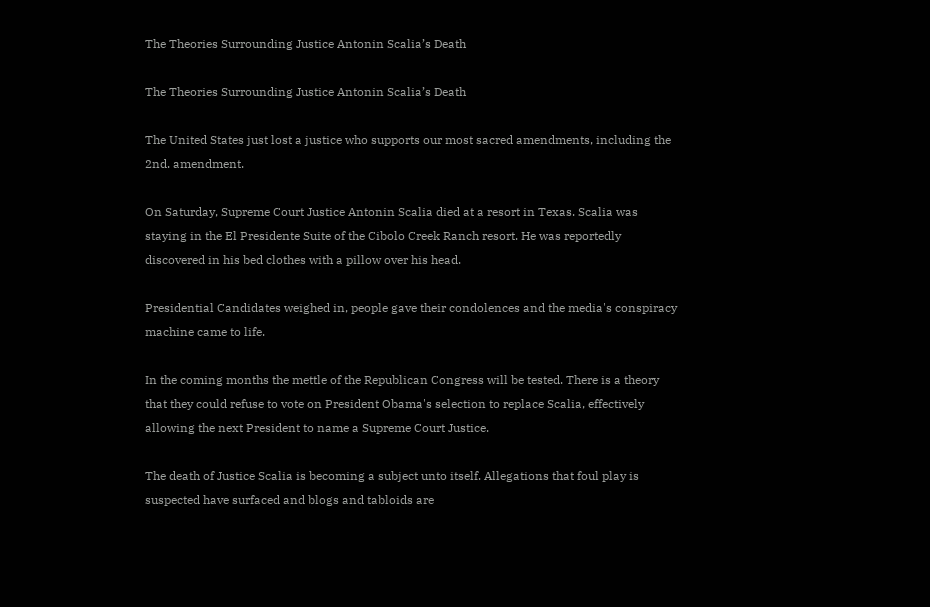The Theories Surrounding Justice Antonin Scalia’s Death

The Theories Surrounding Justice Antonin Scalia’s Death

The United States just lost a justice who supports our most sacred amendments, including the 2nd. amendment.

On Saturday, Supreme Court Justice Antonin Scalia died at a resort in Texas. Scalia was staying in the El Presidente Suite of the Cibolo Creek Ranch resort. He was reportedly discovered in his bed clothes with a pillow over his head.

Presidential Candidates weighed in, people gave their condolences and the media's conspiracy machine came to life.

In the coming months the mettle of the Republican Congress will be tested. There is a theory that they could refuse to vote on President Obama's selection to replace Scalia, effectively allowing the next President to name a Supreme Court Justice.

The death of Justice Scalia is becoming a subject unto itself. Allegations that foul play is suspected have surfaced and blogs and tabloids are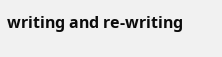writing and re-writing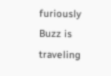furiously Buzz is traveling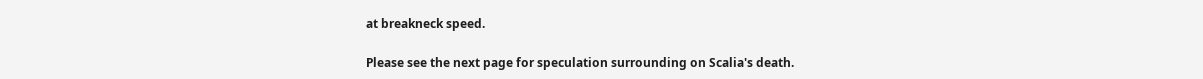at breakneck speed.

Please see the next page for speculation surrounding on Scalia's death.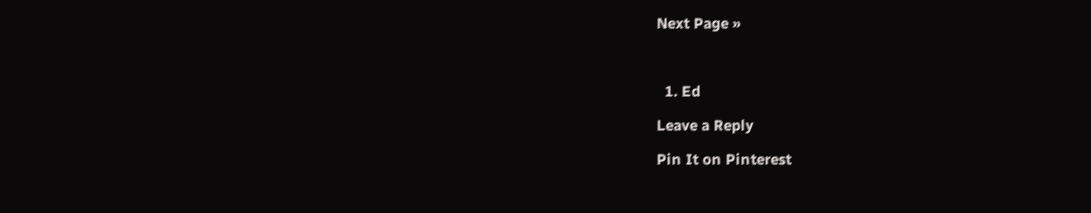Next Page »



  1. Ed

Leave a Reply

Pin It on Pinterest